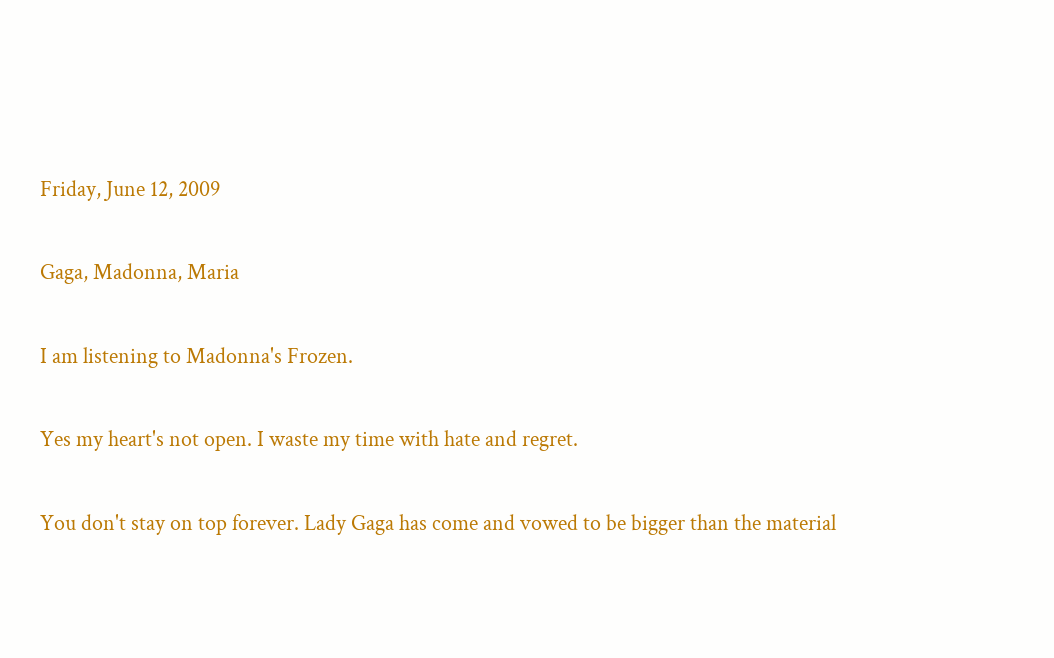Friday, June 12, 2009

Gaga, Madonna, Maria

I am listening to Madonna's Frozen.

Yes my heart's not open. I waste my time with hate and regret.

You don't stay on top forever. Lady Gaga has come and vowed to be bigger than the material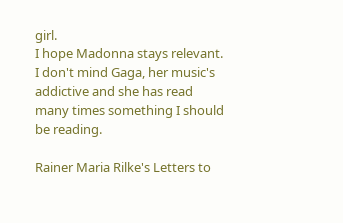girl.
I hope Madonna stays relevant. I don't mind Gaga, her music's addictive and she has read many times something I should be reading.

Rainer Maria Rilke's Letters to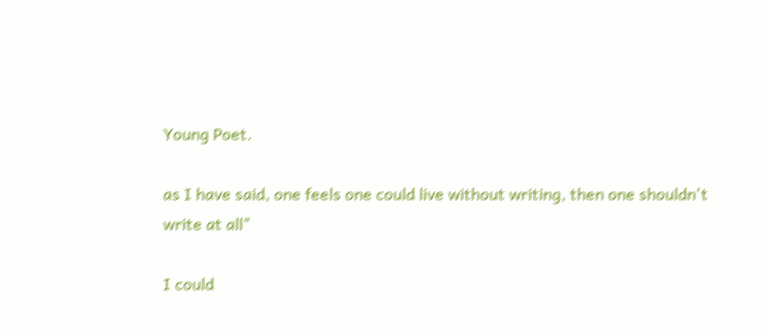Young Poet.

as I have said, one feels one could live without writing, then one shouldn't write at all"

I could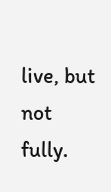live, but not fully.